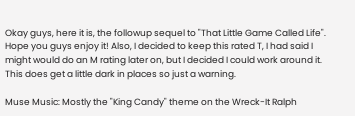Okay guys, here it is, the followup sequel to "That Little Game Called Life". Hope you guys enjoy it! Also, I decided to keep this rated T, I had said I might would do an M rating later on, but I decided I could work around it. This does get a little dark in places so just a warning.

Muse Music: Mostly the "King Candy" theme on the Wreck-It Ralph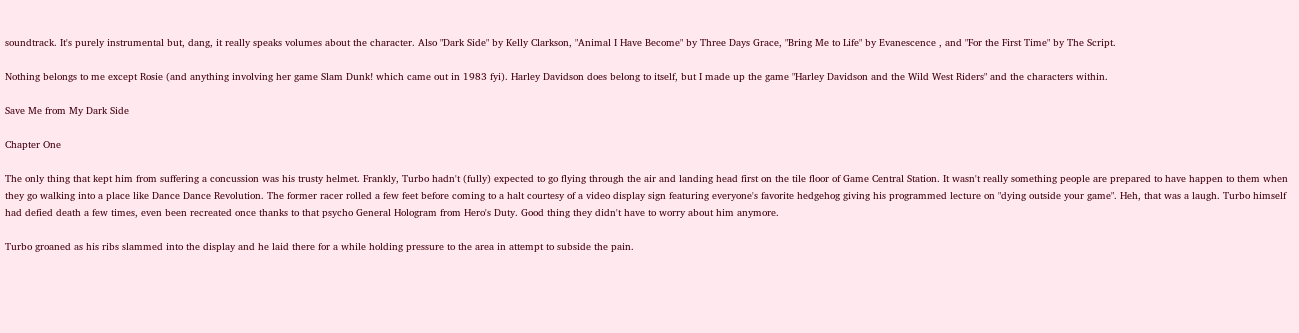soundtrack. It's purely instrumental but, dang, it really speaks volumes about the character. Also "Dark Side" by Kelly Clarkson, "Animal I Have Become" by Three Days Grace, "Bring Me to Life" by Evanescence , and "For the First Time" by The Script.

Nothing belongs to me except Rosie (and anything involving her game Slam Dunk! which came out in 1983 fyi). Harley Davidson does belong to itself, but I made up the game "Harley Davidson and the Wild West Riders" and the characters within.

Save Me from My Dark Side

Chapter One

The only thing that kept him from suffering a concussion was his trusty helmet. Frankly, Turbo hadn't (fully) expected to go flying through the air and landing head first on the tile floor of Game Central Station. It wasn't really something people are prepared to have happen to them when they go walking into a place like Dance Dance Revolution. The former racer rolled a few feet before coming to a halt courtesy of a video display sign featuring everyone's favorite hedgehog giving his programmed lecture on "dying outside your game". Heh, that was a laugh. Turbo himself had defied death a few times, even been recreated once thanks to that psycho General Hologram from Hero's Duty. Good thing they didn't have to worry about him anymore.

Turbo groaned as his ribs slammed into the display and he laid there for a while holding pressure to the area in attempt to subside the pain.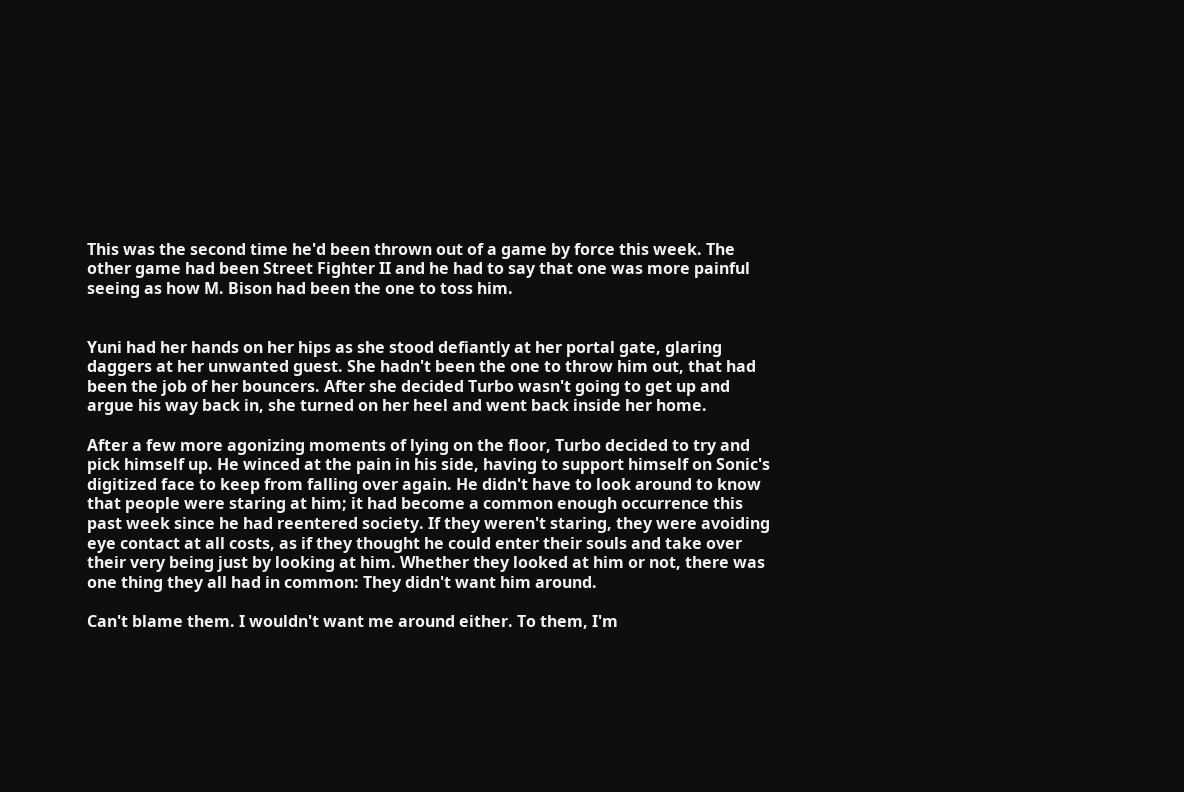This was the second time he'd been thrown out of a game by force this week. The other game had been Street Fighter II and he had to say that one was more painful seeing as how M. Bison had been the one to toss him.


Yuni had her hands on her hips as she stood defiantly at her portal gate, glaring daggers at her unwanted guest. She hadn't been the one to throw him out, that had been the job of her bouncers. After she decided Turbo wasn't going to get up and argue his way back in, she turned on her heel and went back inside her home.

After a few more agonizing moments of lying on the floor, Turbo decided to try and pick himself up. He winced at the pain in his side, having to support himself on Sonic's digitized face to keep from falling over again. He didn't have to look around to know that people were staring at him; it had become a common enough occurrence this past week since he had reentered society. If they weren't staring, they were avoiding eye contact at all costs, as if they thought he could enter their souls and take over their very being just by looking at him. Whether they looked at him or not, there was one thing they all had in common: They didn't want him around.

Can't blame them. I wouldn't want me around either. To them, I'm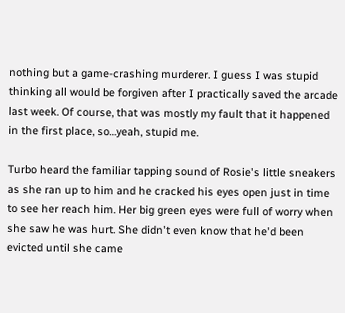nothing but a game-crashing murderer. I guess I was stupid thinking all would be forgiven after I practically saved the arcade last week. Of course, that was mostly my fault that it happened in the first place, so…yeah, stupid me.

Turbo heard the familiar tapping sound of Rosie's little sneakers as she ran up to him and he cracked his eyes open just in time to see her reach him. Her big green eyes were full of worry when she saw he was hurt. She didn't even know that he'd been evicted until she came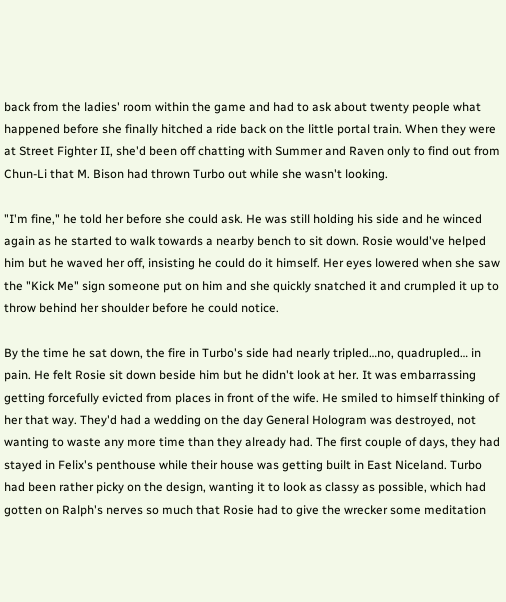back from the ladies' room within the game and had to ask about twenty people what happened before she finally hitched a ride back on the little portal train. When they were at Street Fighter II, she'd been off chatting with Summer and Raven only to find out from Chun-Li that M. Bison had thrown Turbo out while she wasn't looking.

"I'm fine," he told her before she could ask. He was still holding his side and he winced again as he started to walk towards a nearby bench to sit down. Rosie would've helped him but he waved her off, insisting he could do it himself. Her eyes lowered when she saw the "Kick Me" sign someone put on him and she quickly snatched it and crumpled it up to throw behind her shoulder before he could notice.

By the time he sat down, the fire in Turbo's side had nearly tripled…no, quadrupled… in pain. He felt Rosie sit down beside him but he didn't look at her. It was embarrassing getting forcefully evicted from places in front of the wife. He smiled to himself thinking of her that way. They'd had a wedding on the day General Hologram was destroyed, not wanting to waste any more time than they already had. The first couple of days, they had stayed in Felix's penthouse while their house was getting built in East Niceland. Turbo had been rather picky on the design, wanting it to look as classy as possible, which had gotten on Ralph's nerves so much that Rosie had to give the wrecker some meditation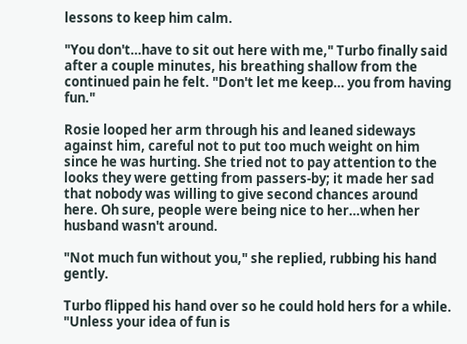lessons to keep him calm.

"You don't…have to sit out here with me," Turbo finally said after a couple minutes, his breathing shallow from the continued pain he felt. "Don't let me keep… you from having fun."

Rosie looped her arm through his and leaned sideways against him, careful not to put too much weight on him since he was hurting. She tried not to pay attention to the looks they were getting from passers-by; it made her sad that nobody was willing to give second chances around here. Oh sure, people were being nice to her…when her husband wasn't around.

"Not much fun without you," she replied, rubbing his hand gently.

Turbo flipped his hand over so he could hold hers for a while. "Unless your idea of fun is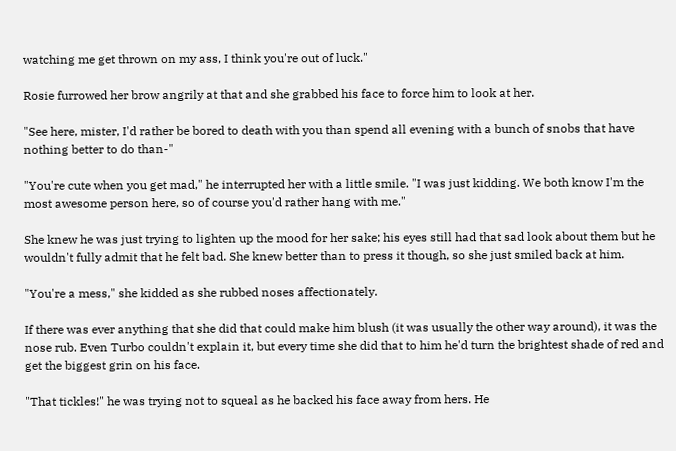watching me get thrown on my ass, I think you're out of luck."

Rosie furrowed her brow angrily at that and she grabbed his face to force him to look at her.

"See here, mister, I'd rather be bored to death with you than spend all evening with a bunch of snobs that have nothing better to do than-"

"You're cute when you get mad," he interrupted her with a little smile. "I was just kidding. We both know I'm the most awesome person here, so of course you'd rather hang with me."

She knew he was just trying to lighten up the mood for her sake; his eyes still had that sad look about them but he wouldn't fully admit that he felt bad. She knew better than to press it though, so she just smiled back at him.

"You're a mess," she kidded as she rubbed noses affectionately.

If there was ever anything that she did that could make him blush (it was usually the other way around), it was the nose rub. Even Turbo couldn't explain it, but every time she did that to him he'd turn the brightest shade of red and get the biggest grin on his face.

"That tickles!" he was trying not to squeal as he backed his face away from hers. He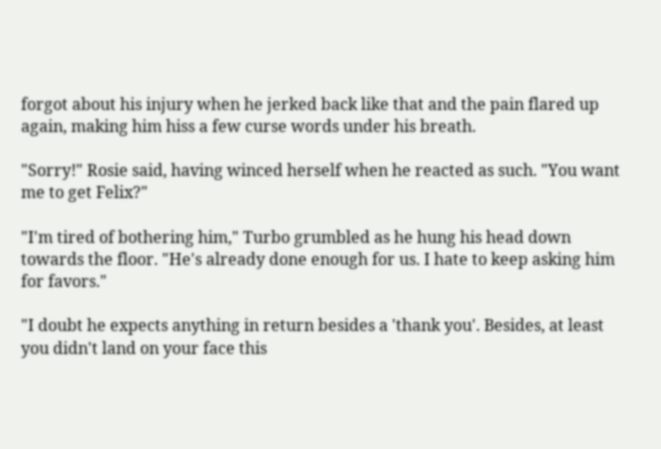forgot about his injury when he jerked back like that and the pain flared up again, making him hiss a few curse words under his breath.

"Sorry!" Rosie said, having winced herself when he reacted as such. "You want me to get Felix?"

"I'm tired of bothering him," Turbo grumbled as he hung his head down towards the floor. "He's already done enough for us. I hate to keep asking him for favors."

"I doubt he expects anything in return besides a 'thank you'. Besides, at least you didn't land on your face this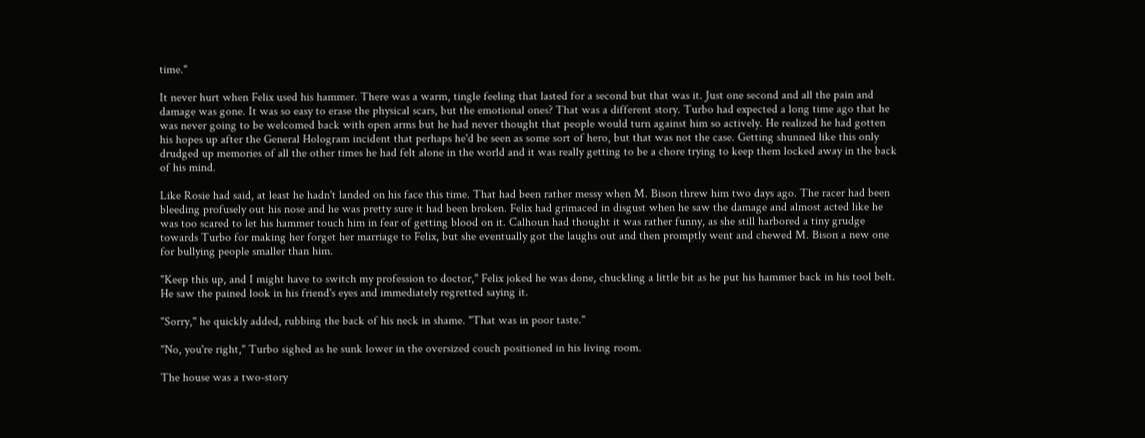time."

It never hurt when Felix used his hammer. There was a warm, tingle feeling that lasted for a second but that was it. Just one second and all the pain and damage was gone. It was so easy to erase the physical scars, but the emotional ones? That was a different story. Turbo had expected a long time ago that he was never going to be welcomed back with open arms but he had never thought that people would turn against him so actively. He realized he had gotten his hopes up after the General Hologram incident that perhaps he'd be seen as some sort of hero, but that was not the case. Getting shunned like this only drudged up memories of all the other times he had felt alone in the world and it was really getting to be a chore trying to keep them locked away in the back of his mind.

Like Rosie had said, at least he hadn't landed on his face this time. That had been rather messy when M. Bison threw him two days ago. The racer had been bleeding profusely out his nose and he was pretty sure it had been broken. Felix had grimaced in disgust when he saw the damage and almost acted like he was too scared to let his hammer touch him in fear of getting blood on it. Calhoun had thought it was rather funny, as she still harbored a tiny grudge towards Turbo for making her forget her marriage to Felix, but she eventually got the laughs out and then promptly went and chewed M. Bison a new one for bullying people smaller than him.

"Keep this up, and I might have to switch my profession to doctor," Felix joked he was done, chuckling a little bit as he put his hammer back in his tool belt. He saw the pained look in his friend's eyes and immediately regretted saying it.

"Sorry," he quickly added, rubbing the back of his neck in shame. "That was in poor taste."

"No, you're right," Turbo sighed as he sunk lower in the oversized couch positioned in his living room.

The house was a two-story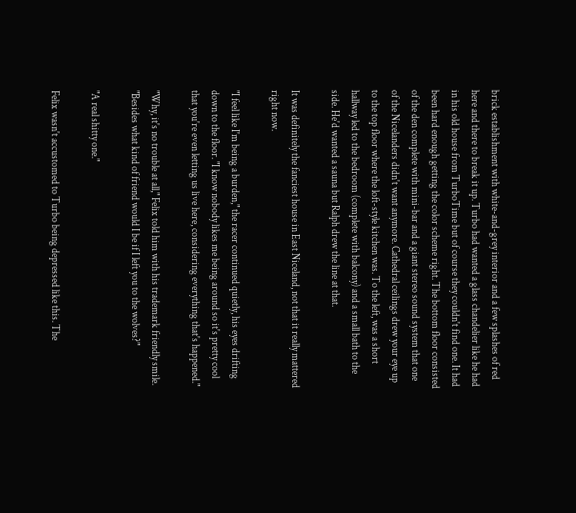brick establishment with white-and-grey interior and a few splashes of red here and there to break it up. Turbo had wanted a glass chandelier like he had in his old house from TurboTime but of course they couldn't find one. It had been hard enough getting the color scheme right. The bottom floor consisted of the den complete with mini-bar and a giant stereo sound system that one of the Nicelanders didn't want anymore. Cathedral ceilings drew your eye up to the top floor where the loft-style kitchen was. To the left, was a short hallway led to the bedroom (complete with balcony) and a small bath to the side. He'd wanted a sauna but Ralph drew the line at that.

It was definitely the fanciest house in East Niceland, not that it really mattered right now.

"I feel like I'm being a burden," the racer continued quietly, his eyes drifting down to the floor. "I know nobody likes me being around so it's pretty cool that you're even letting us live here, considering everything that's happened."

"Why, it's no trouble at all," Felix told him with his trademark friendly smile. "Besides what kind of friend would I be if I left you to the wolves?"

"A real shitty one."

Felix wasn't accustomed to Turbo being depressed like this. The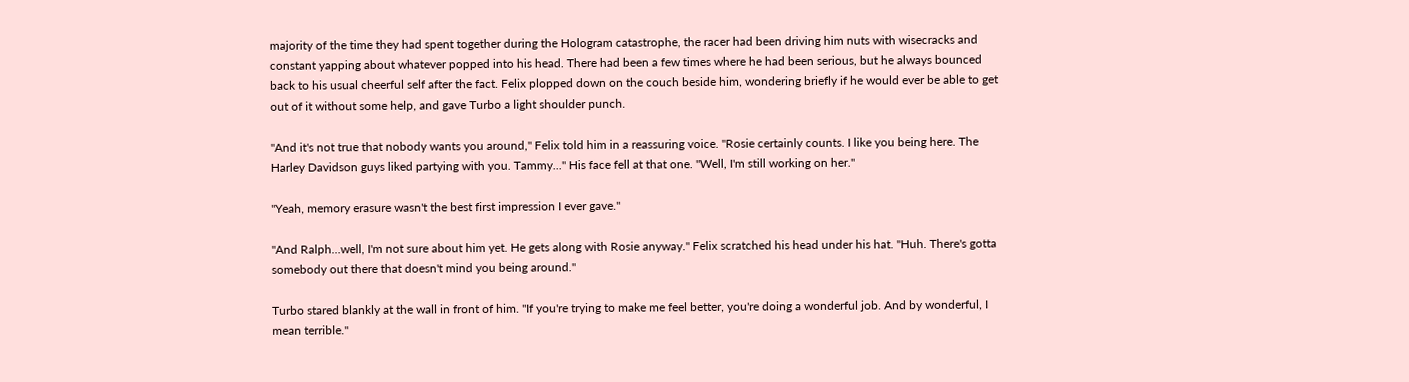majority of the time they had spent together during the Hologram catastrophe, the racer had been driving him nuts with wisecracks and constant yapping about whatever popped into his head. There had been a few times where he had been serious, but he always bounced back to his usual cheerful self after the fact. Felix plopped down on the couch beside him, wondering briefly if he would ever be able to get out of it without some help, and gave Turbo a light shoulder punch.

"And it's not true that nobody wants you around," Felix told him in a reassuring voice. "Rosie certainly counts. I like you being here. The Harley Davidson guys liked partying with you. Tammy..." His face fell at that one. "Well, I'm still working on her."

"Yeah, memory erasure wasn't the best first impression I ever gave."

"And Ralph…well, I'm not sure about him yet. He gets along with Rosie anyway." Felix scratched his head under his hat. "Huh. There's gotta somebody out there that doesn't mind you being around."

Turbo stared blankly at the wall in front of him. "If you're trying to make me feel better, you're doing a wonderful job. And by wonderful, I mean terrible."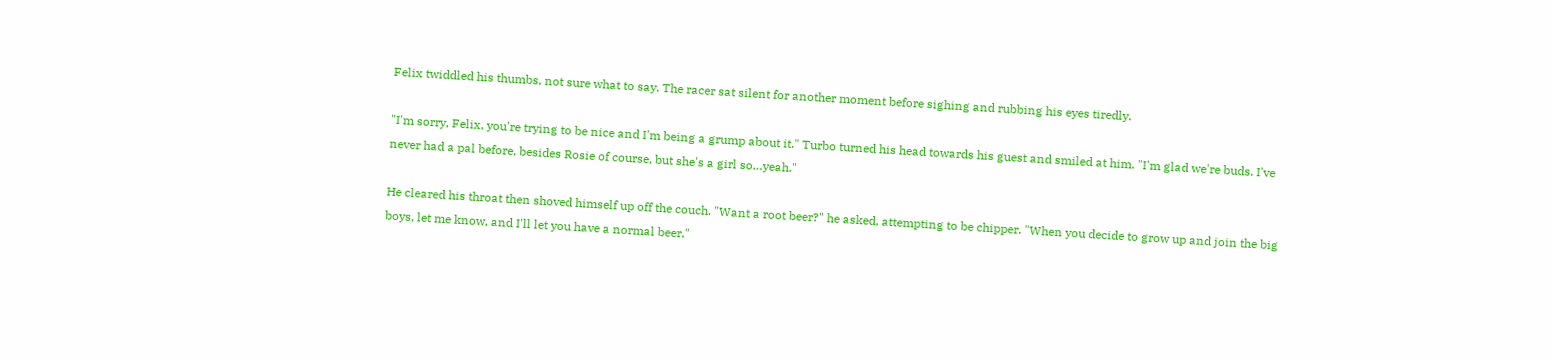Felix twiddled his thumbs, not sure what to say. The racer sat silent for another moment before sighing and rubbing his eyes tiredly.

"I'm sorry, Felix, you're trying to be nice and I'm being a grump about it." Turbo turned his head towards his guest and smiled at him. "I'm glad we're buds. I've never had a pal before, besides Rosie of course, but she's a girl so…yeah."

He cleared his throat then shoved himself up off the couch. "Want a root beer?" he asked, attempting to be chipper. "When you decide to grow up and join the big boys, let me know, and I'll let you have a normal beer."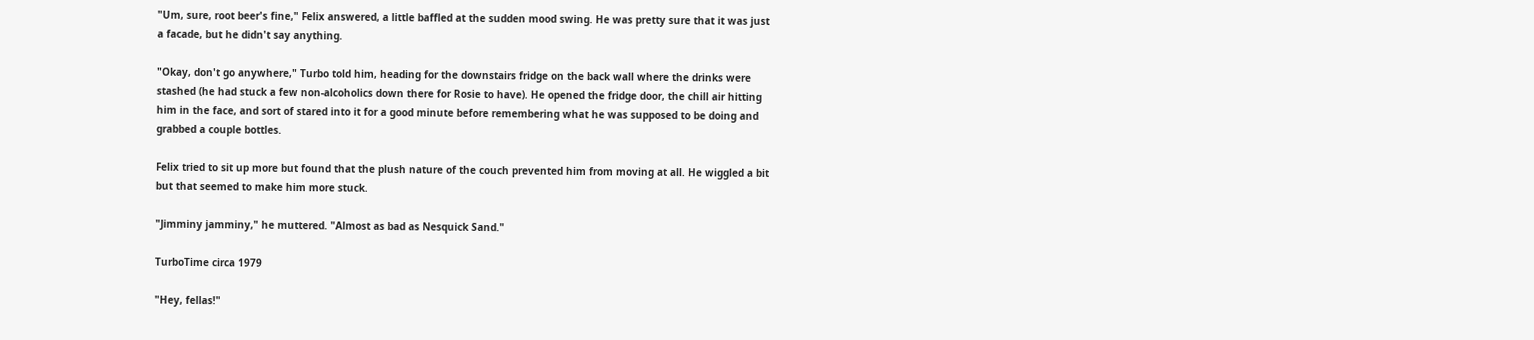"Um, sure, root beer's fine," Felix answered, a little baffled at the sudden mood swing. He was pretty sure that it was just a facade, but he didn't say anything.

"Okay, don't go anywhere," Turbo told him, heading for the downstairs fridge on the back wall where the drinks were stashed (he had stuck a few non-alcoholics down there for Rosie to have). He opened the fridge door, the chill air hitting him in the face, and sort of stared into it for a good minute before remembering what he was supposed to be doing and grabbed a couple bottles.

Felix tried to sit up more but found that the plush nature of the couch prevented him from moving at all. He wiggled a bit but that seemed to make him more stuck.

"Jimminy jamminy," he muttered. "Almost as bad as Nesquick Sand."

TurboTime circa 1979

"Hey, fellas!"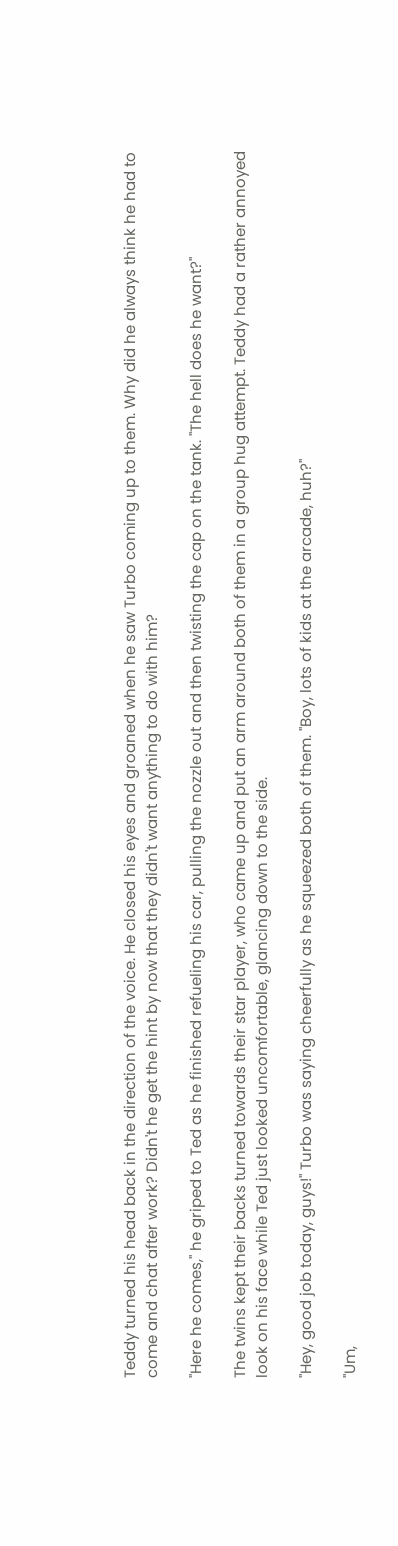Teddy turned his head back in the direction of the voice. He closed his eyes and groaned when he saw Turbo coming up to them. Why did he always think he had to come and chat after work? Didn't he get the hint by now that they didn't want anything to do with him?

"Here he comes," he griped to Ted as he finished refueling his car, pulling the nozzle out and then twisting the cap on the tank. "The hell does he want?"

The twins kept their backs turned towards their star player, who came up and put an arm around both of them in a group hug attempt. Teddy had a rather annoyed look on his face while Ted just looked uncomfortable, glancing down to the side.

"Hey, good job today, guys!" Turbo was saying cheerfully as he squeezed both of them. "Boy, lots of kids at the arcade, huh?"

"Um,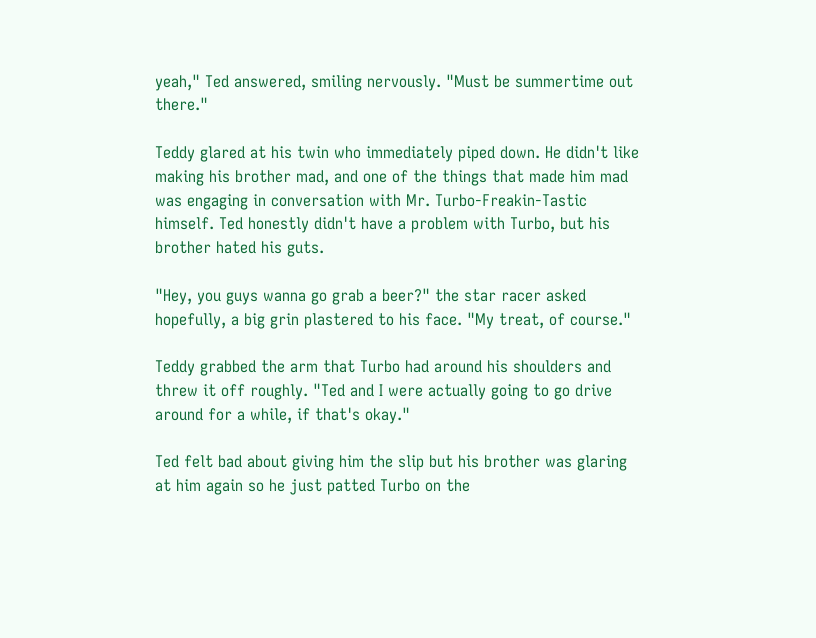yeah," Ted answered, smiling nervously. "Must be summertime out there."

Teddy glared at his twin who immediately piped down. He didn't like making his brother mad, and one of the things that made him mad was engaging in conversation with Mr. Turbo-Freakin-Tastic himself. Ted honestly didn't have a problem with Turbo, but his brother hated his guts.

"Hey, you guys wanna go grab a beer?" the star racer asked hopefully, a big grin plastered to his face. "My treat, of course."

Teddy grabbed the arm that Turbo had around his shoulders and threw it off roughly. "Ted and I were actually going to go drive around for a while, if that's okay."

Ted felt bad about giving him the slip but his brother was glaring at him again so he just patted Turbo on the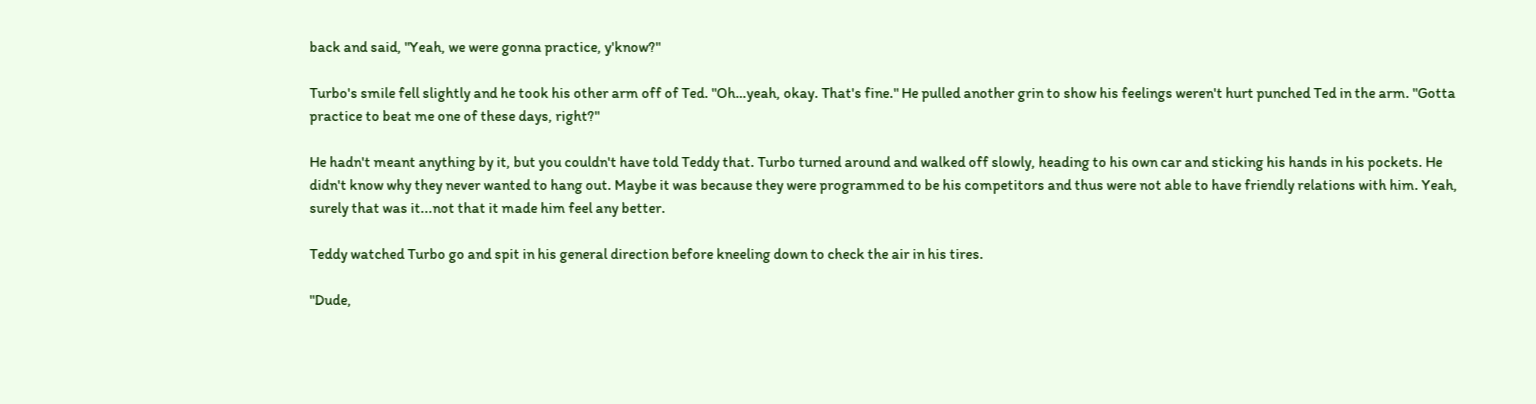back and said, "Yeah, we were gonna practice, y'know?"

Turbo's smile fell slightly and he took his other arm off of Ted. "Oh…yeah, okay. That's fine." He pulled another grin to show his feelings weren't hurt punched Ted in the arm. "Gotta practice to beat me one of these days, right?"

He hadn't meant anything by it, but you couldn't have told Teddy that. Turbo turned around and walked off slowly, heading to his own car and sticking his hands in his pockets. He didn't know why they never wanted to hang out. Maybe it was because they were programmed to be his competitors and thus were not able to have friendly relations with him. Yeah, surely that was it...not that it made him feel any better.

Teddy watched Turbo go and spit in his general direction before kneeling down to check the air in his tires.

"Dude,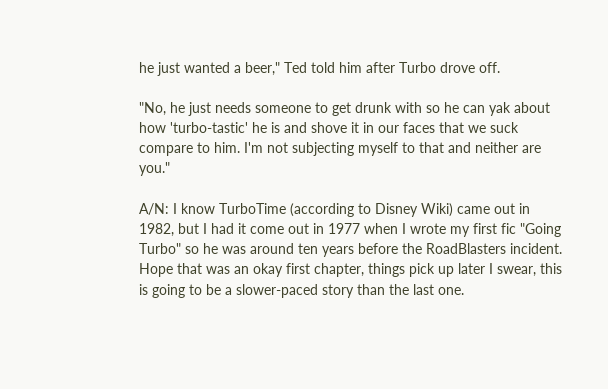he just wanted a beer," Ted told him after Turbo drove off.

"No, he just needs someone to get drunk with so he can yak about how 'turbo-tastic' he is and shove it in our faces that we suck compare to him. I'm not subjecting myself to that and neither are you."

A/N: I know TurboTime (according to Disney Wiki) came out in 1982, but I had it come out in 1977 when I wrote my first fic "Going Turbo" so he was around ten years before the RoadBlasters incident. Hope that was an okay first chapter, things pick up later I swear, this is going to be a slower-paced story than the last one.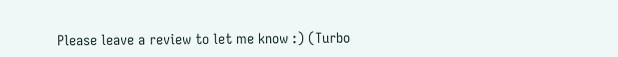Please leave a review to let me know :) (Turbo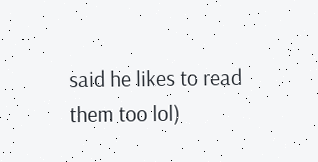said he likes to read them too lol)